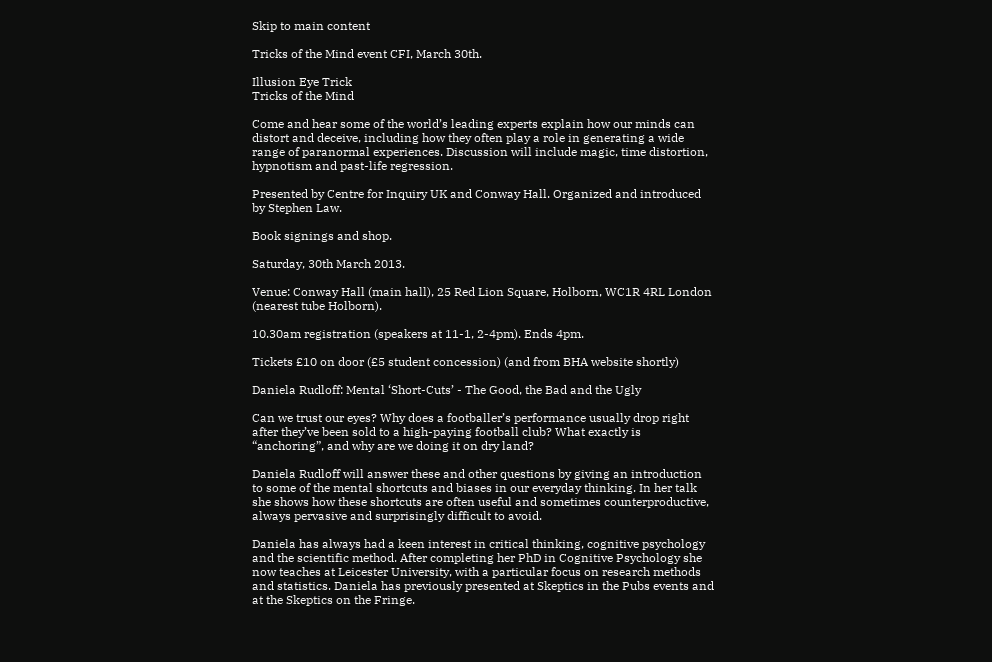Skip to main content

Tricks of the Mind event CFI, March 30th.

Illusion Eye Trick
Tricks of the Mind

Come and hear some of the world’s leading experts explain how our minds can distort and deceive, including how they often play a role in generating a wide range of paranormal experiences. Discussion will include magic, time distortion, hypnotism and past-life regression.

Presented by Centre for Inquiry UK and Conway Hall. Organized and introduced by Stephen Law.

Book signings and shop.

Saturday, 30th March 2013.

Venue: Conway Hall (main hall), 25 Red Lion Square, Holborn, WC1R 4RL London (nearest tube Holborn).

10.30am registration (speakers at 11-1, 2-4pm). Ends 4pm.

Tickets £10 on door (£5 student concession) (and from BHA website shortly)

Daniela Rudloff: Mental ‘Short-Cuts’ - The Good, the Bad and the Ugly

Can we trust our eyes? Why does a footballer’s performance usually drop right after they’ve been sold to a high-paying football club? What exactly is “anchoring”, and why are we doing it on dry land?

Daniela Rudloff will answer these and other questions by giving an introduction to some of the mental shortcuts and biases in our everyday thinking. In her talk she shows how these shortcuts are often useful and sometimes counterproductive, always pervasive and surprisingly difficult to avoid.

Daniela has always had a keen interest in critical thinking, cognitive psychology and the scientific method. After completing her PhD in Cognitive Psychology she now teaches at Leicester University, with a particular focus on research methods and statistics. Daniela has previously presented at Skeptics in the Pubs events and at the Skeptics on the Fringe.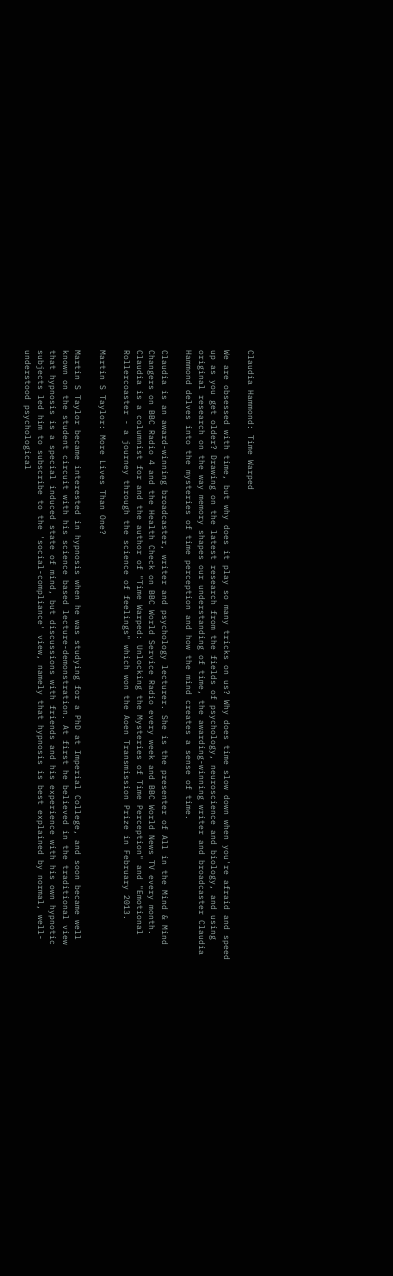Claudia Hammond: Time Warped

We are obsessed with time, but why does it play so many tricks on us? Why does time slow down when you're afraid and speed up as you get older? Drawing on the latest research from the fields of psychology, neuroscience and biology, and using original research on the way memory shapes our understanding of time, the awarding-winning writer and broadcaster Claudia Hammond delves into the mysteries of time perception and how the mind creates a sense of time.

Claudia is an award-winning broadcaster, writer and psychology lecturer. She is the presenter of All in the Mind & Mind Changers on BBC Radio 4 and the Health Check on BBC World Service Radio every week and BBC World News TV every month. Claudia is a columnist for and the author of "Time Warped: Unlocking the Mysteries of Time Perception" and "Emotional Rollercoaster - a journey through the science of feelings" which won the Aoen Transmission Prize in February 2013.

Martin S Taylor: More Lives Than One?

Martin S Taylor became interested in hypnosis when he was studying for a PhD at Imperial College, and soon became well known on the student circuit with his science based lecture-demonstration. At first he believed in the traditional view that hypnosis is a special induced state of mind, but discussions with friends and his experience with his own hypnotic subjects led him to subscribe to the 'social-compliance' view, namely that hypnosis is best explained by normal, well-understood psychological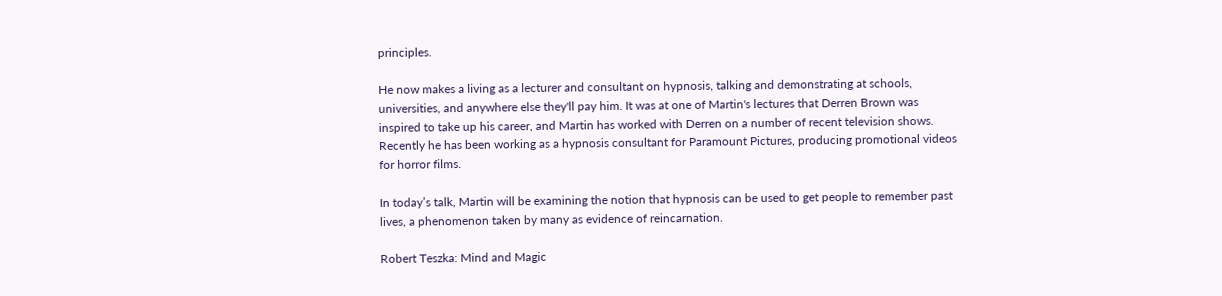principles.

He now makes a living as a lecturer and consultant on hypnosis, talking and demonstrating at schools, universities, and anywhere else they'll pay him. It was at one of Martin's lectures that Derren Brown was inspired to take up his career, and Martin has worked with Derren on a number of recent television shows. Recently he has been working as a hypnosis consultant for Paramount Pictures, producing promotional videos for horror films.

In today’s talk, Martin will be examining the notion that hypnosis can be used to get people to remember past lives, a phenomenon taken by many as evidence of reincarnation.

Robert Teszka: Mind and Magic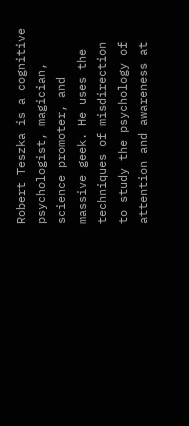Robert Teszka is a cognitive psychologist, magician, science promoter, and massive geek. He uses the techniques of misdirection to study the psychology of attention and awareness at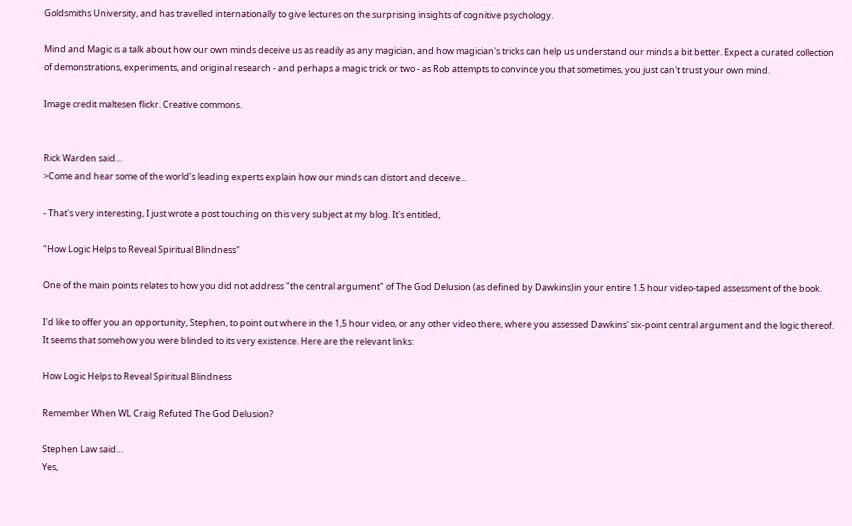Goldsmiths University, and has travelled internationally to give lectures on the surprising insights of cognitive psychology.

Mind and Magic is a talk about how our own minds deceive us as readily as any magician, and how magician's tricks can help us understand our minds a bit better. Expect a curated collection of demonstrations, experiments, and original research - and perhaps a magic trick or two - as Rob attempts to convince you that sometimes, you just can't trust your own mind.

Image credit maltesen flickr. Creative commons.


Rick Warden said…
>Come and hear some of the world’s leading experts explain how our minds can distort and deceive...

- That's very interesting, I just wrote a post touching on this very subject at my blog. It's entitled,

"How Logic Helps to Reveal Spiritual Blindness"

One of the main points relates to how you did not address "the central argument" of The God Delusion (as defined by Dawkins)in your entire 1.5 hour video-taped assessment of the book.

I'd like to offer you an opportunity, Stephen, to point out where in the 1,5 hour video, or any other video there, where you assessed Dawkins' six-point central argument and the logic thereof. It seems that somehow you were blinded to its very existence. Here are the relevant links:

How Logic Helps to Reveal Spiritual Blindness

Remember When WL Craig Refuted The God Delusion?

Stephen Law said…
Yes,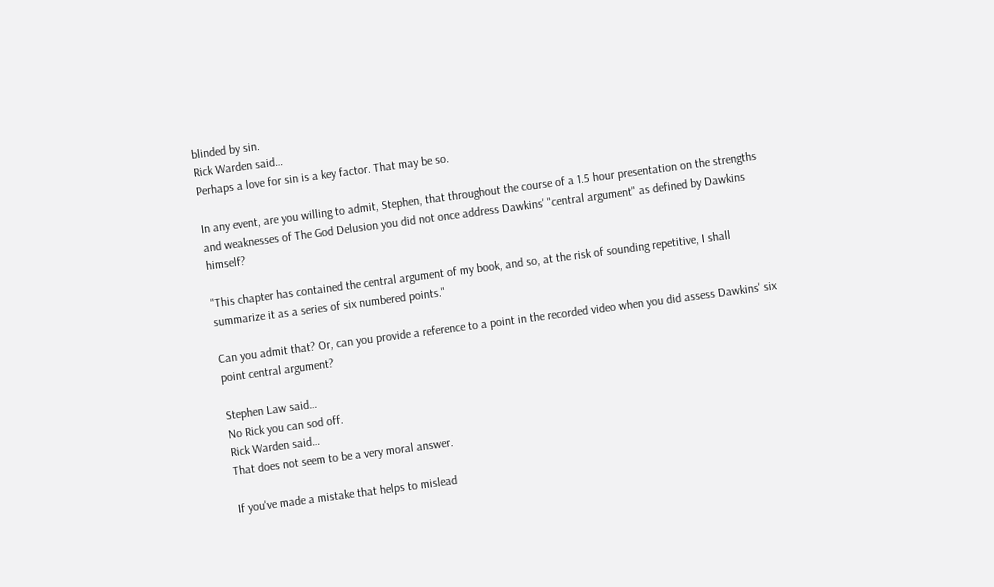blinded by sin.
Rick Warden said…
Perhaps a love for sin is a key factor. That may be so.

In any event, are you willing to admit, Stephen, that throughout the course of a 1.5 hour presentation on the strengths and weaknesses of The God Delusion you did not once address Dawkins' "central argument" as defined by Dawkins himself?

"This chapter has contained the central argument of my book, and so, at the risk of sounding repetitive, I shall summarize it as a series of six numbered points."

Can you admit that? Or, can you provide a reference to a point in the recorded video when you did assess Dawkins' six point central argument?

Stephen Law said…
No Rick you can sod off.
Rick Warden said…
That does not seem to be a very moral answer.

If you've made a mistake that helps to mislead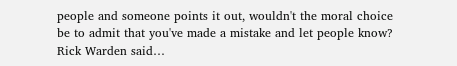people and someone points it out, wouldn't the moral choice be to admit that you've made a mistake and let people know?
Rick Warden said…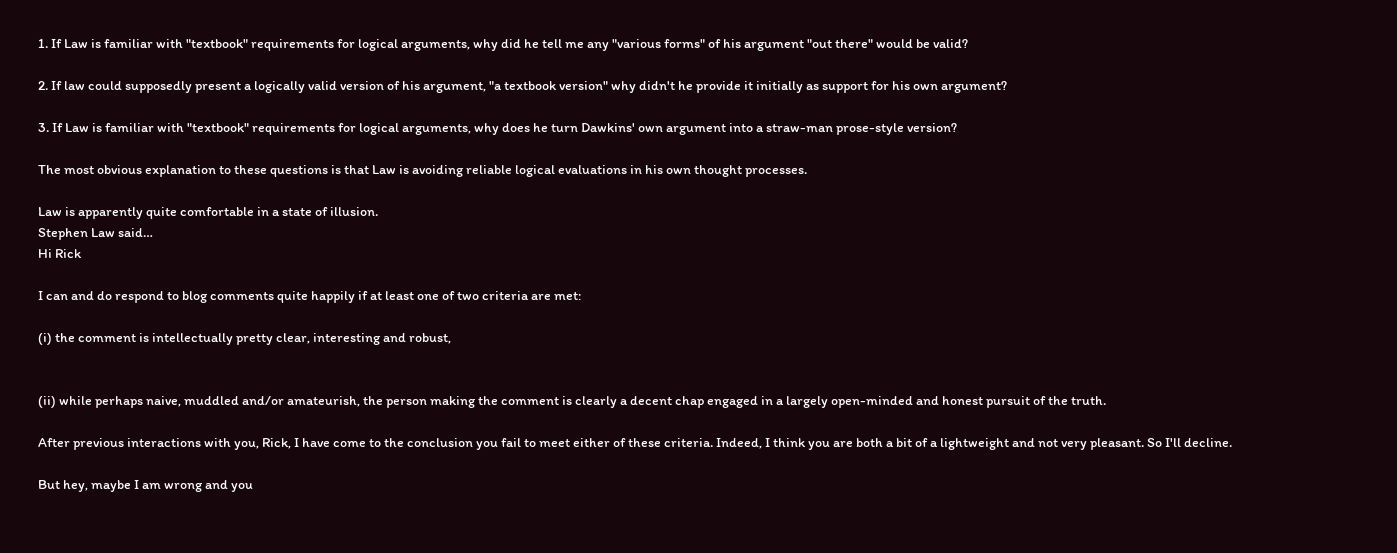1. If Law is familiar with "textbook" requirements for logical arguments, why did he tell me any "various forms" of his argument "out there" would be valid?

2. If law could supposedly present a logically valid version of his argument, "a textbook version" why didn't he provide it initially as support for his own argument?

3. If Law is familiar with "textbook" requirements for logical arguments, why does he turn Dawkins' own argument into a straw-man prose-style version?

The most obvious explanation to these questions is that Law is avoiding reliable logical evaluations in his own thought processes.

Law is apparently quite comfortable in a state of illusion.
Stephen Law said…
Hi Rick

I can and do respond to blog comments quite happily if at least one of two criteria are met:

(i) the comment is intellectually pretty clear, interesting and robust,


(ii) while perhaps naive, muddled and/or amateurish, the person making the comment is clearly a decent chap engaged in a largely open-minded and honest pursuit of the truth.

After previous interactions with you, Rick, I have come to the conclusion you fail to meet either of these criteria. Indeed, I think you are both a bit of a lightweight and not very pleasant. So I'll decline.

But hey, maybe I am wrong and you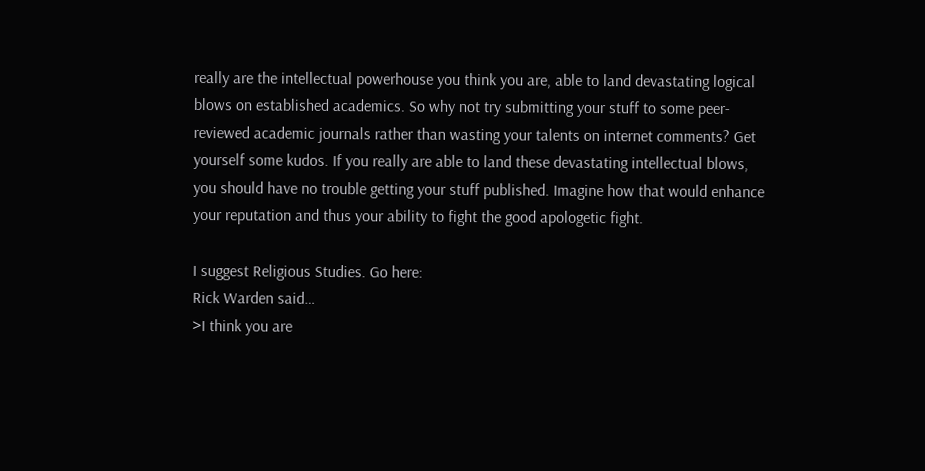really are the intellectual powerhouse you think you are, able to land devastating logical blows on established academics. So why not try submitting your stuff to some peer-reviewed academic journals rather than wasting your talents on internet comments? Get yourself some kudos. If you really are able to land these devastating intellectual blows, you should have no trouble getting your stuff published. Imagine how that would enhance your reputation and thus your ability to fight the good apologetic fight.

I suggest Religious Studies. Go here:
Rick Warden said…
>I think you are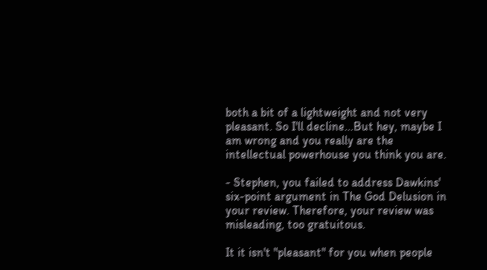both a bit of a lightweight and not very pleasant. So I'll decline...But hey, maybe I am wrong and you really are the intellectual powerhouse you think you are.

- Stephen, you failed to address Dawkins' six-point argument in The God Delusion in your review. Therefore, your review was misleading, too gratuitous.

It it isn't "pleasant" for you when people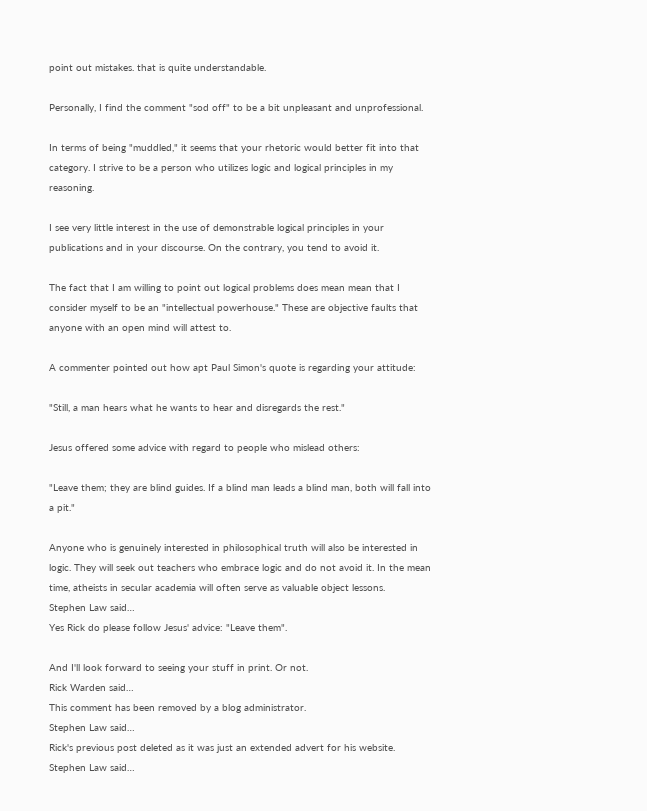point out mistakes. that is quite understandable.

Personally, I find the comment "sod off" to be a bit unpleasant and unprofessional.

In terms of being "muddled," it seems that your rhetoric would better fit into that category. I strive to be a person who utilizes logic and logical principles in my reasoning.

I see very little interest in the use of demonstrable logical principles in your publications and in your discourse. On the contrary, you tend to avoid it.

The fact that I am willing to point out logical problems does mean mean that I consider myself to be an "intellectual powerhouse." These are objective faults that anyone with an open mind will attest to.

A commenter pointed out how apt Paul Simon's quote is regarding your attitude:

"Still, a man hears what he wants to hear and disregards the rest."

Jesus offered some advice with regard to people who mislead others:

"Leave them; they are blind guides. If a blind man leads a blind man, both will fall into a pit."

Anyone who is genuinely interested in philosophical truth will also be interested in logic. They will seek out teachers who embrace logic and do not avoid it. In the mean time, atheists in secular academia will often serve as valuable object lessons.
Stephen Law said…
Yes Rick do please follow Jesus' advice: "Leave them".

And I'll look forward to seeing your stuff in print. Or not.
Rick Warden said…
This comment has been removed by a blog administrator.
Stephen Law said…
Rick's previous post deleted as it was just an extended advert for his website.
Stephen Law said…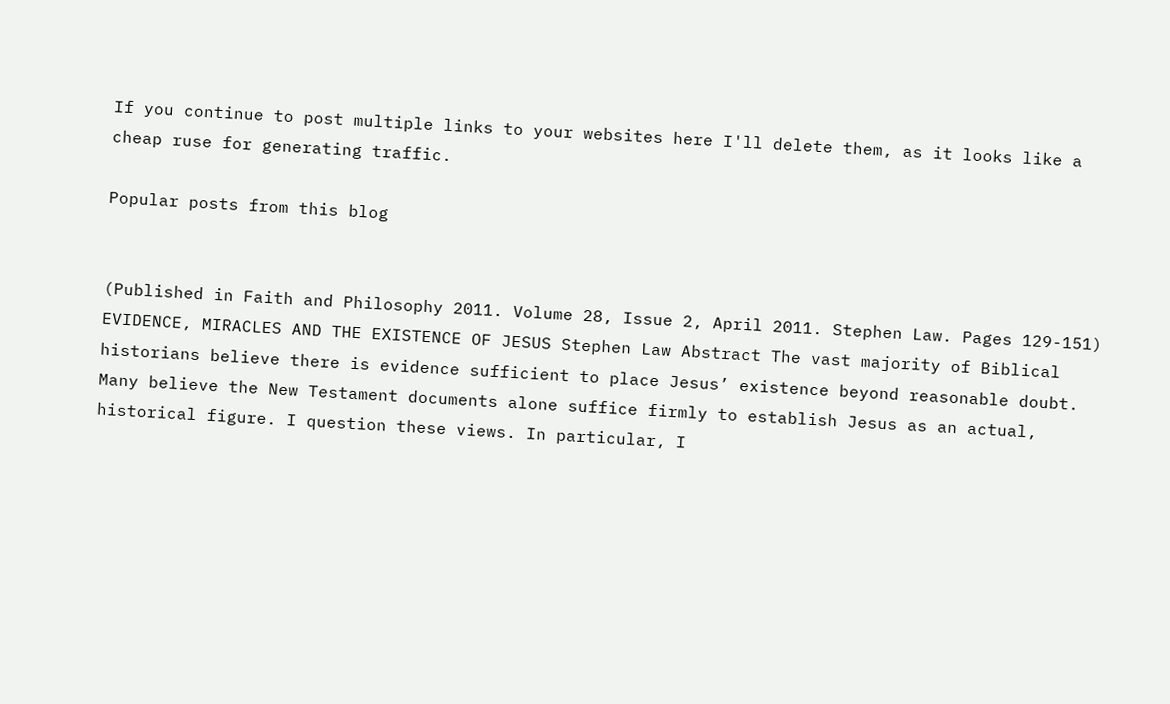If you continue to post multiple links to your websites here I'll delete them, as it looks like a cheap ruse for generating traffic.

Popular posts from this blog


(Published in Faith and Philosophy 2011. Volume 28, Issue 2, April 2011. Stephen Law. Pages 129-151) EVIDENCE, MIRACLES AND THE EXISTENCE OF JESUS Stephen Law Abstract The vast majority of Biblical historians believe there is evidence sufficient to place Jesus’ existence beyond reasonable doubt. Many believe the New Testament documents alone suffice firmly to establish Jesus as an actual, historical figure. I question these views. In particular, I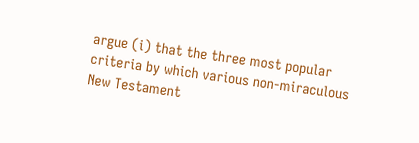argue (i) that the three most popular criteria by which various non-miraculous New Testament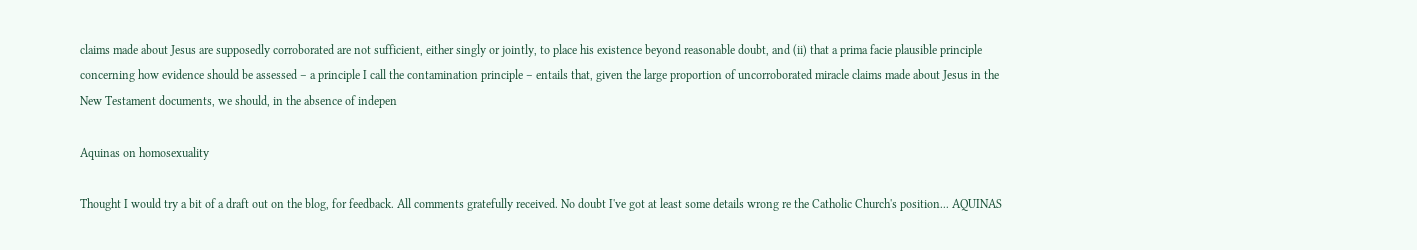claims made about Jesus are supposedly corroborated are not sufficient, either singly or jointly, to place his existence beyond reasonable doubt, and (ii) that a prima facie plausible principle concerning how evidence should be assessed – a principle I call the contamination principle – entails that, given the large proportion of uncorroborated miracle claims made about Jesus in the New Testament documents, we should, in the absence of indepen

Aquinas on homosexuality

Thought I would try a bit of a draft out on the blog, for feedback. All comments gratefully received. No doubt I've got at least some details wrong re the Catholic Church's position... AQUINAS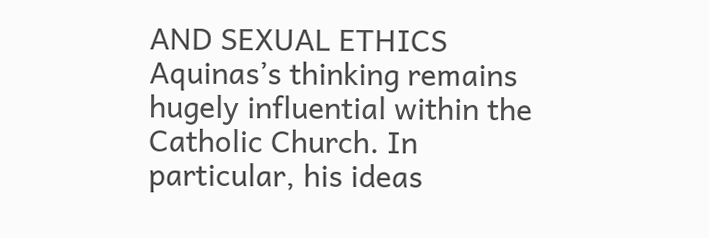AND SEXUAL ETHICS Aquinas’s thinking remains hugely influential within the Catholic Church. In particular, his ideas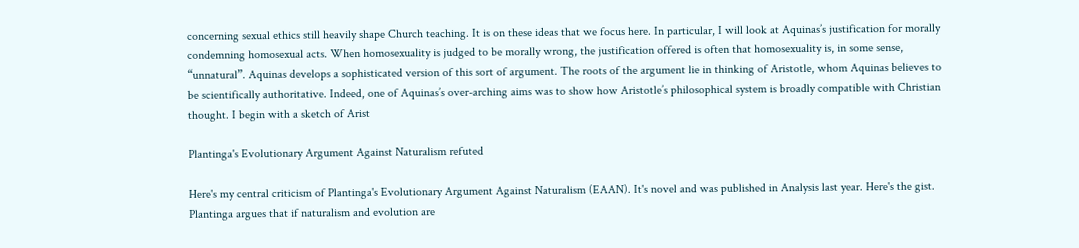concerning sexual ethics still heavily shape Church teaching. It is on these ideas that we focus here. In particular, I will look at Aquinas’s justification for morally condemning homosexual acts. When homosexuality is judged to be morally wrong, the justification offered is often that homosexuality is, in some sense, “unnatural”. Aquinas develops a sophisticated version of this sort of argument. The roots of the argument lie in thinking of Aristotle, whom Aquinas believes to be scientifically authoritative. Indeed, one of Aquinas’s over-arching aims was to show how Aristotle’s philosophical system is broadly compatible with Christian thought. I begin with a sketch of Arist

Plantinga's Evolutionary Argument Against Naturalism refuted

Here's my central criticism of Plantinga's Evolutionary Argument Against Naturalism (EAAN). It's novel and was published in Analysis last year. Here's the gist. Plantinga argues that if naturalism and evolution are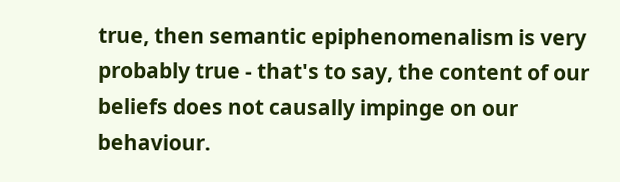true, then semantic epiphenomenalism is very probably true - that's to say, the content of our beliefs does not causally impinge on our behaviour.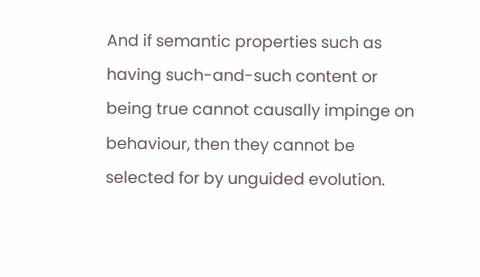And if semantic properties such as having such-and-such content or being true cannot causally impinge on behaviour, then they cannot be selected for by unguided evolution.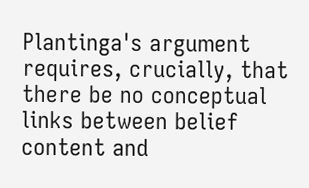Plantinga's argument requires, crucially, that there be no conceptual links between belief content and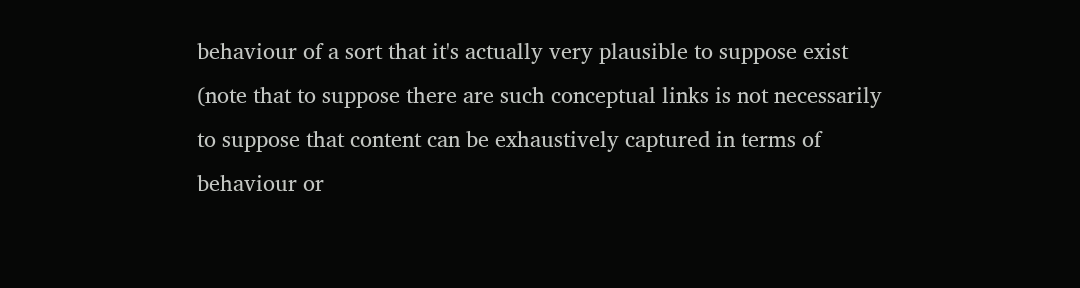behaviour of a sort that it's actually very plausible to suppose exist (note that to suppose there are such conceptual links is not necessarily to suppose that content can be exhaustively captured in terms of behaviour or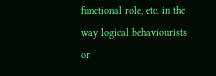functional role, etc. in the way logical behaviourists or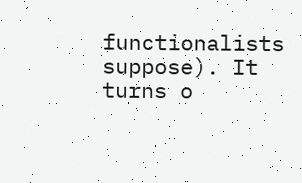functionalists suppose). It turns o